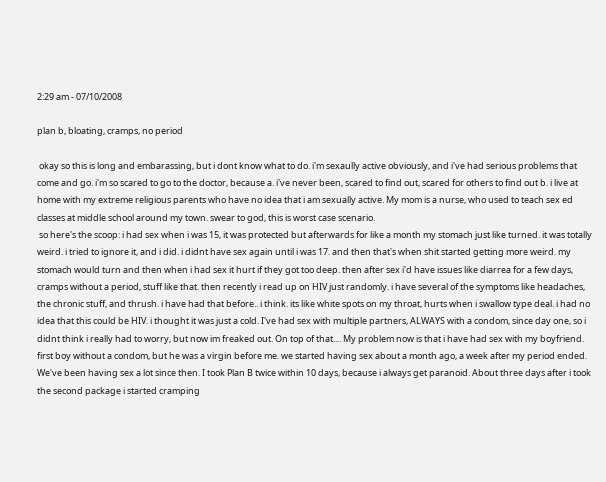2:29 am - 07/10/2008

plan b, bloating, cramps, no period

 okay so this is long and embarassing, but i dont know what to do. i'm sexaully active obviously, and i've had serious problems that come and go. i'm so scared to go to the doctor, because a. i've never been, scared to find out, scared for others to find out b. i live at home with my extreme religious parents who have no idea that i am sexually active. My mom is a nurse, who used to teach sex ed classes at middle school around my town. swear to god, this is worst case scenario.
 so here's the scoop: i had sex when i was 15, it was protected but afterwards for like a month my stomach just like turned. it was totally weird. i tried to ignore it, and i did. i didnt have sex again until i was 17. and then that's when shit started getting more weird. my stomach would turn and then when i had sex it hurt if they got too deep. then after sex i'd have issues like diarrea for a few days, cramps without a period, stuff like that. then recently i read up on HIV just randomly. i have several of the symptoms like headaches, the chronic stuff, and thrush. i have had that before.. i think. its like white spots on my throat, hurts when i swallow type deal. i had no idea that this could be HIV. i thought it was just a cold. I've had sex with multiple partners, ALWAYS with a condom, since day one, so i didnt think i really had to worry, but now im freaked out. On top of that.... My problem now is that i have had sex with my boyfriend. first boy without a condom, but he was a virgin before me. we started having sex about a month ago, a week after my period ended. We've been having sex a lot since then. I took Plan B twice within 10 days, because i always get paranoid. About three days after i took the second package i started cramping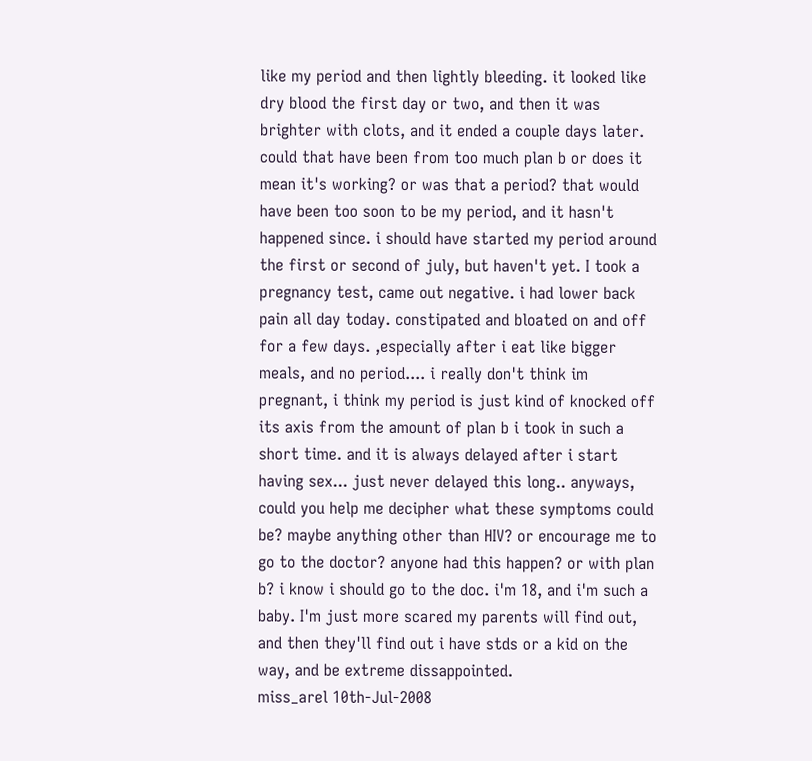like my period and then lightly bleeding. it looked like dry blood the first day or two, and then it was brighter with clots, and it ended a couple days later. could that have been from too much plan b or does it mean it's working? or was that a period? that would have been too soon to be my period, and it hasn't happened since. i should have started my period around the first or second of july, but haven't yet. I took a pregnancy test, came out negative. i had lower back pain all day today. constipated and bloated on and off for a few days. ,especially after i eat like bigger meals, and no period.... i really don't think im pregnant, i think my period is just kind of knocked off its axis from the amount of plan b i took in such a short time. and it is always delayed after i start having sex... just never delayed this long.. anyways, could you help me decipher what these symptoms could be? maybe anything other than HIV? or encourage me to go to the doctor? anyone had this happen? or with plan b? i know i should go to the doc. i'm 18, and i'm such a baby. I'm just more scared my parents will find out, and then they'll find out i have stds or a kid on the way, and be extreme dissappointed.
miss_arel 10th-Jul-2008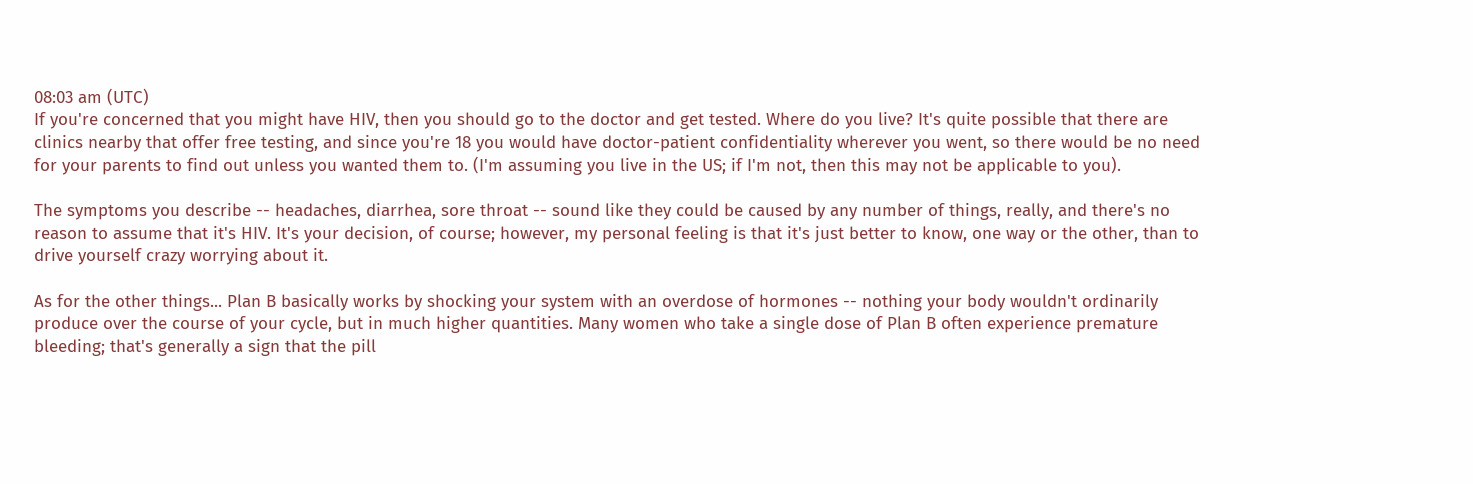08:03 am (UTC)
If you're concerned that you might have HIV, then you should go to the doctor and get tested. Where do you live? It's quite possible that there are clinics nearby that offer free testing, and since you're 18 you would have doctor-patient confidentiality wherever you went, so there would be no need for your parents to find out unless you wanted them to. (I'm assuming you live in the US; if I'm not, then this may not be applicable to you).

The symptoms you describe -- headaches, diarrhea, sore throat -- sound like they could be caused by any number of things, really, and there's no reason to assume that it's HIV. It's your decision, of course; however, my personal feeling is that it's just better to know, one way or the other, than to drive yourself crazy worrying about it.

As for the other things... Plan B basically works by shocking your system with an overdose of hormones -- nothing your body wouldn't ordinarily produce over the course of your cycle, but in much higher quantities. Many women who take a single dose of Plan B often experience premature bleeding; that's generally a sign that the pill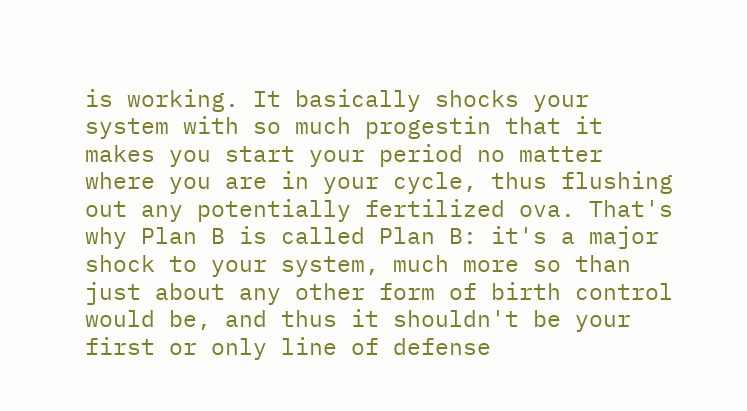is working. It basically shocks your system with so much progestin that it makes you start your period no matter where you are in your cycle, thus flushing out any potentially fertilized ova. That's why Plan B is called Plan B: it's a major shock to your system, much more so than just about any other form of birth control would be, and thus it shouldn't be your first or only line of defense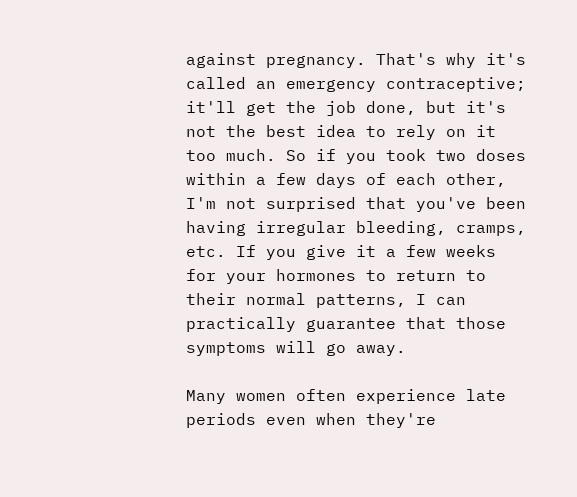against pregnancy. That's why it's called an emergency contraceptive; it'll get the job done, but it's not the best idea to rely on it too much. So if you took two doses within a few days of each other, I'm not surprised that you've been having irregular bleeding, cramps, etc. If you give it a few weeks for your hormones to return to their normal patterns, I can practically guarantee that those symptoms will go away.

Many women often experience late periods even when they're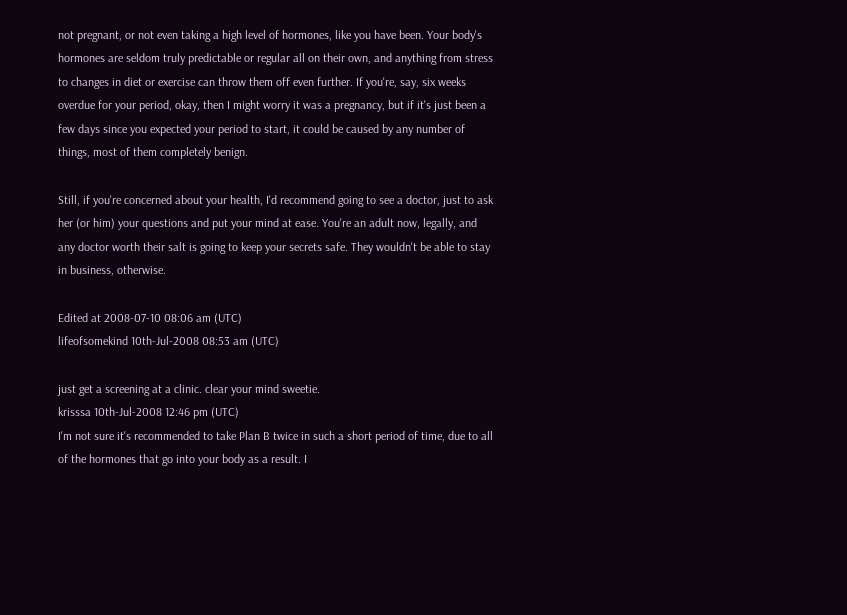not pregnant, or not even taking a high level of hormones, like you have been. Your body's hormones are seldom truly predictable or regular all on their own, and anything from stress to changes in diet or exercise can throw them off even further. If you're, say, six weeks overdue for your period, okay, then I might worry it was a pregnancy, but if it's just been a few days since you expected your period to start, it could be caused by any number of things, most of them completely benign.

Still, if you're concerned about your health, I'd recommend going to see a doctor, just to ask her (or him) your questions and put your mind at ease. You're an adult now, legally, and any doctor worth their salt is going to keep your secrets safe. They wouldn't be able to stay in business, otherwise.

Edited at 2008-07-10 08:06 am (UTC)
lifeofsomekind 10th-Jul-2008 08:53 am (UTC)

just get a screening at a clinic. clear your mind sweetie.
krisssa 10th-Jul-2008 12:46 pm (UTC)
I'm not sure it's recommended to take Plan B twice in such a short period of time, due to all of the hormones that go into your body as a result. I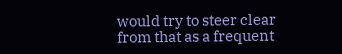would try to steer clear from that as a frequent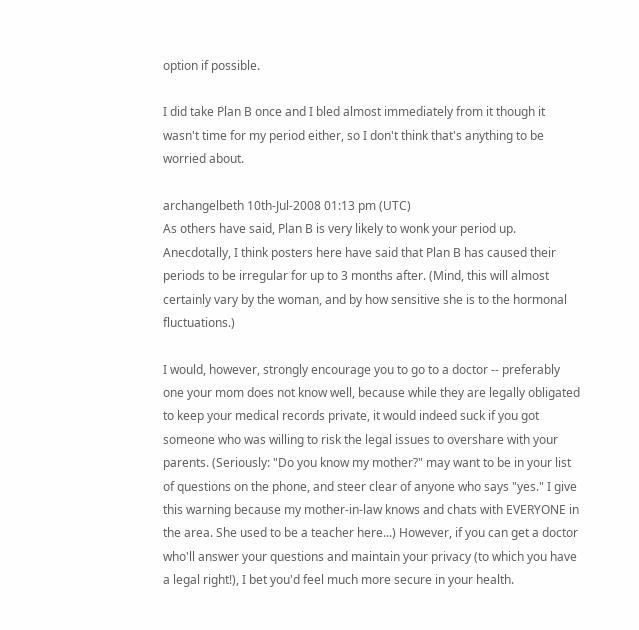option if possible.

I did take Plan B once and I bled almost immediately from it though it wasn't time for my period either, so I don't think that's anything to be worried about.

archangelbeth 10th-Jul-2008 01:13 pm (UTC)
As others have said, Plan B is very likely to wonk your period up. Anecdotally, I think posters here have said that Plan B has caused their periods to be irregular for up to 3 months after. (Mind, this will almost certainly vary by the woman, and by how sensitive she is to the hormonal fluctuations.)

I would, however, strongly encourage you to go to a doctor -- preferably one your mom does not know well, because while they are legally obligated to keep your medical records private, it would indeed suck if you got someone who was willing to risk the legal issues to overshare with your parents. (Seriously: "Do you know my mother?" may want to be in your list of questions on the phone, and steer clear of anyone who says "yes." I give this warning because my mother-in-law knows and chats with EVERYONE in the area. She used to be a teacher here...) However, if you can get a doctor who'll answer your questions and maintain your privacy (to which you have a legal right!), I bet you'd feel much more secure in your health.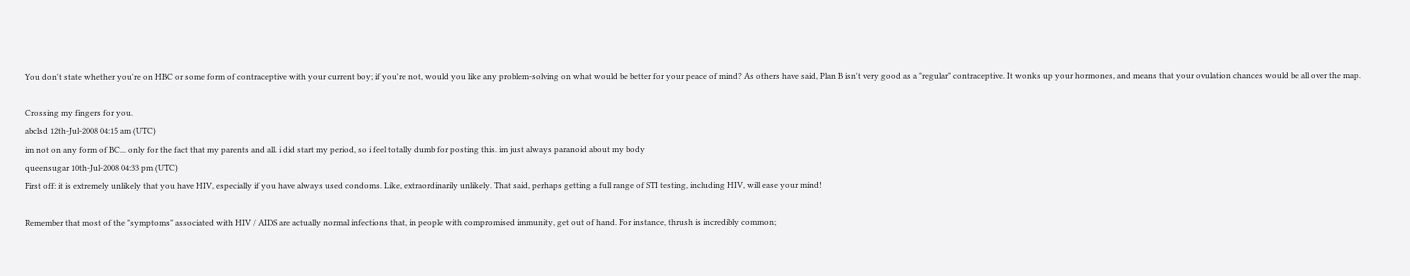You don't state whether you're on HBC or some form of contraceptive with your current boy; if you're not, would you like any problem-solving on what would be better for your peace of mind? As others have said, Plan B isn't very good as a "regular" contraceptive. It wonks up your hormones, and means that your ovulation chances would be all over the map.

Crossing my fingers for you.
abclsd 12th-Jul-2008 04:15 am (UTC)
im not on any form of BC... only for the fact that my parents and all. i did start my period, so i feel totally dumb for posting this. im just always paranoid about my body
queensugar 10th-Jul-2008 04:33 pm (UTC)
First off: it is extremely unlikely that you have HIV, especially if you have always used condoms. Like, extraordinarily unlikely. That said, perhaps getting a full range of STI testing, including HIV, will ease your mind!

Remember that most of the "symptoms" associated with HIV / AIDS are actually normal infections that, in people with compromised immunity, get out of hand. For instance, thrush is incredibly common;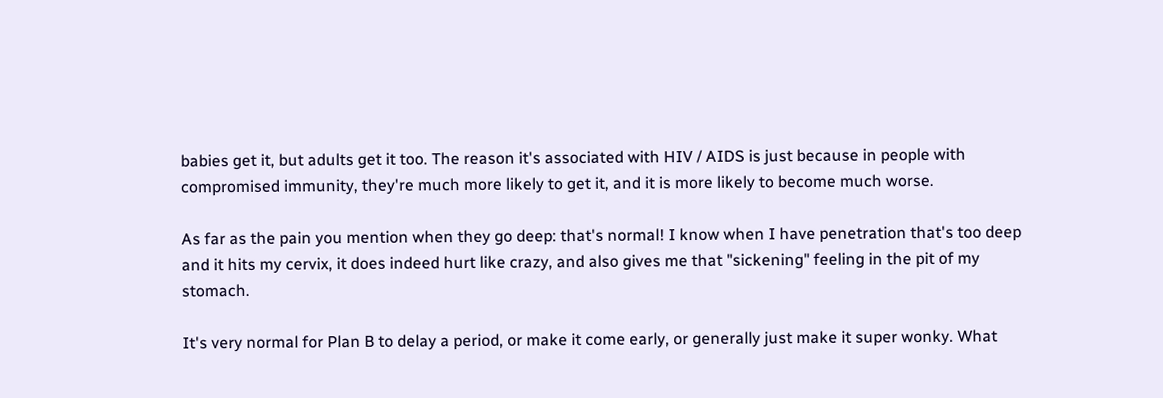babies get it, but adults get it too. The reason it's associated with HIV / AIDS is just because in people with compromised immunity, they're much more likely to get it, and it is more likely to become much worse.

As far as the pain you mention when they go deep: that's normal! I know when I have penetration that's too deep and it hits my cervix, it does indeed hurt like crazy, and also gives me that "sickening" feeling in the pit of my stomach.

It's very normal for Plan B to delay a period, or make it come early, or generally just make it super wonky. What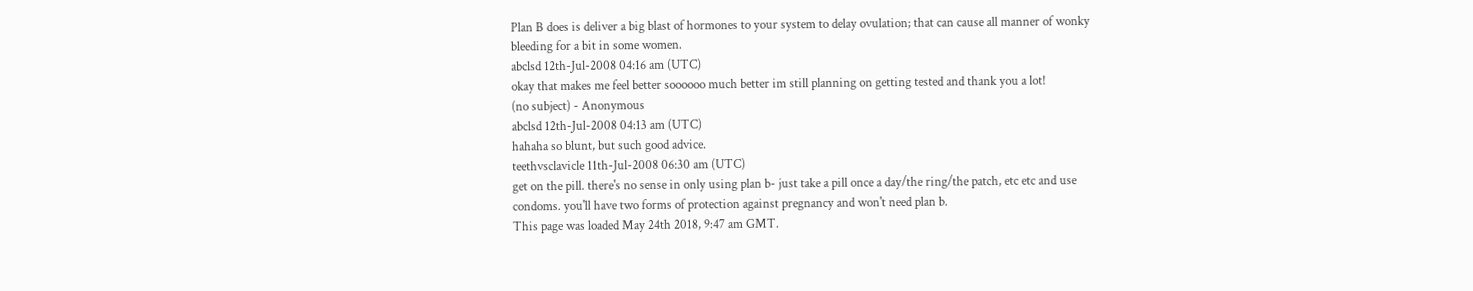Plan B does is deliver a big blast of hormones to your system to delay ovulation; that can cause all manner of wonky bleeding for a bit in some women.
abclsd 12th-Jul-2008 04:16 am (UTC)
okay that makes me feel better soooooo much better im still planning on getting tested and thank you a lot!
(no subject) - Anonymous
abclsd 12th-Jul-2008 04:13 am (UTC)
hahaha so blunt, but such good advice.
teethvsclavicle 11th-Jul-2008 06:30 am (UTC)
get on the pill. there's no sense in only using plan b- just take a pill once a day/the ring/the patch, etc etc and use condoms. you'll have two forms of protection against pregnancy and won't need plan b.
This page was loaded May 24th 2018, 9:47 am GMT.